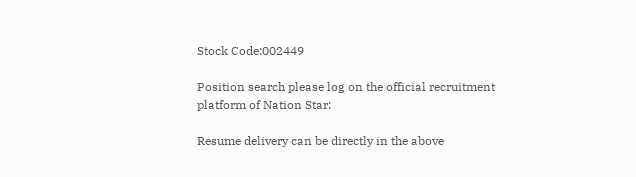Stock Code:002449

Position search please log on the official recruitment platform of Nation Star:

Resume delivery can be directly in the above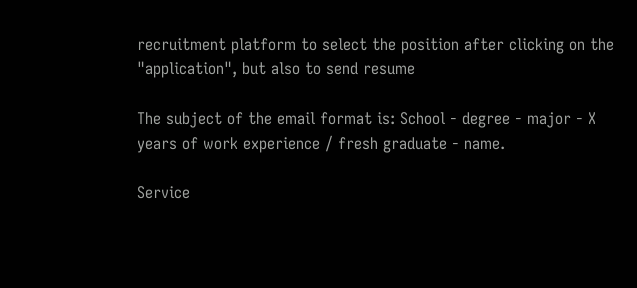recruitment platform to select the position after clicking on the "application", but also to send resume

The subject of the email format is: School - degree - major - X years of work experience / fresh graduate - name.

Service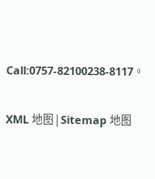Call:0757-82100238-8117。

XML 地图 | Sitemap 地图